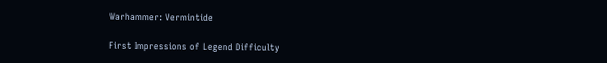Warhammer: Vermintide

First Impressions of Legend Difficulty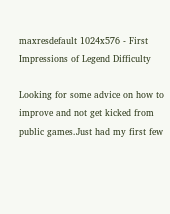maxresdefault 1024x576 - First Impressions of Legend Difficulty

Looking for some advice on how to improve and not get kicked from public games.Just had my first few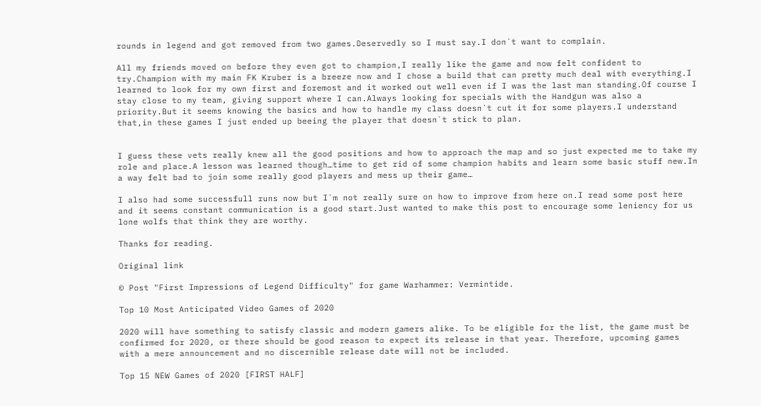rounds in legend and got removed from two games.Deservedly so I must say.I don´t want to complain.

All my friends moved on before they even got to champion,I really like the game and now felt confident to try.Champion with my main FK Kruber is a breeze now and I chose a build that can pretty much deal with everything.I learned to look for my own first and foremost and it worked out well even if I was the last man standing.Of course I stay close to my team, giving support where I can.Always looking for specials with the Handgun was also a priority.But it seems knowing the basics and how to handle my class doesn´t cut it for some players.I understand that,in these games I just ended up beeing the player that doesn`t stick to plan.


I guess these vets really knew all the good positions and how to approach the map and so just expected me to take my role and place.A lesson was learned though…time to get rid of some champion habits and learn some basic stuff new.In a way felt bad to join some really good players and mess up their game…

I also had some successfull runs now but I`m not really sure on how to improve from here on.I read some post here and it seems constant communication is a good start.Just wanted to make this post to encourage some leniency for us lone wolfs that think they are worthy.

Thanks for reading.

Original link

© Post "First Impressions of Legend Difficulty" for game Warhammer: Vermintide.

Top 10 Most Anticipated Video Games of 2020

2020 will have something to satisfy classic and modern gamers alike. To be eligible for the list, the game must be confirmed for 2020, or there should be good reason to expect its release in that year. Therefore, upcoming games with a mere announcement and no discernible release date will not be included.

Top 15 NEW Games of 2020 [FIRST HALF]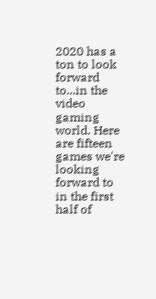2020 has a ton to look forward to...in the video gaming world. Here are fifteen games we're looking forward to in the first half of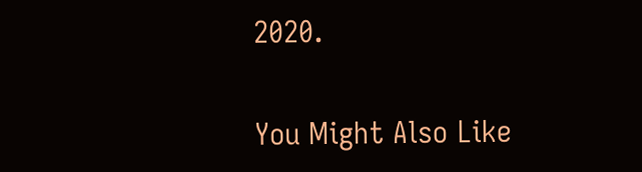2020.

You Might Also Like